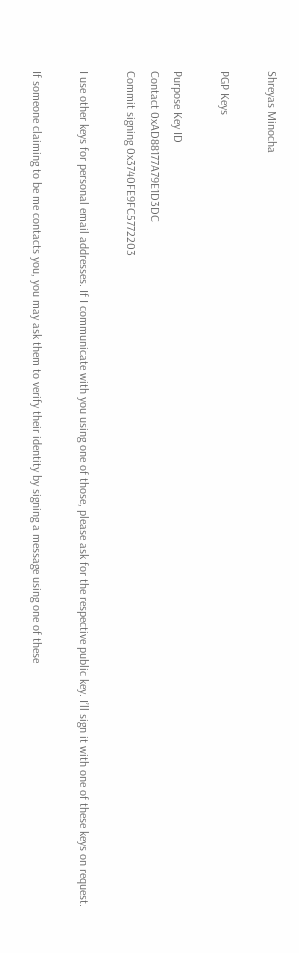Shreyas Minocha

PGP Keys

Purpose Key ID
Contact 0xAD88177A79E1D3DC
Commit signing 0x3740FE9FC5772203

I use other keys for personal email addresses. If I communicate with you using one of those, please ask for the respective public key. I’ll sign it with one of these keys on request.

If someone claiming to be me contacts you, you may ask them to verify their identity by signing a message using one of these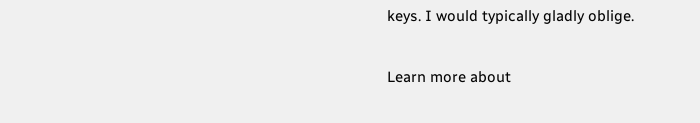keys. I would typically gladly oblige.

Learn more about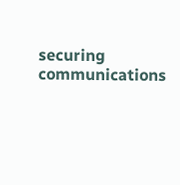securing communications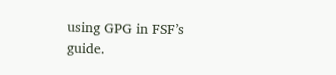using GPG in FSF’s guide.